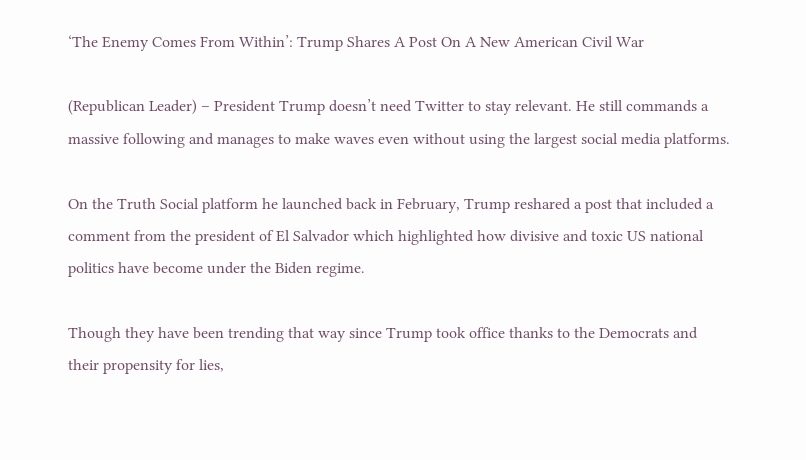‘The Enemy Comes From Within’: Trump Shares A Post On A New American Civil War

(Republican Leader) – President Trump doesn’t need Twitter to stay relevant. He still commands a massive following and manages to make waves even without using the largest social media platforms.

On the Truth Social platform he launched back in February, Trump reshared a post that included a comment from the president of El Salvador which highlighted how divisive and toxic US national politics have become under the Biden regime.

Though they have been trending that way since Trump took office thanks to the Democrats and their propensity for lies,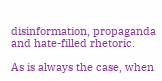disinformation, propaganda and hate-filled rhetoric.

As is always the case, when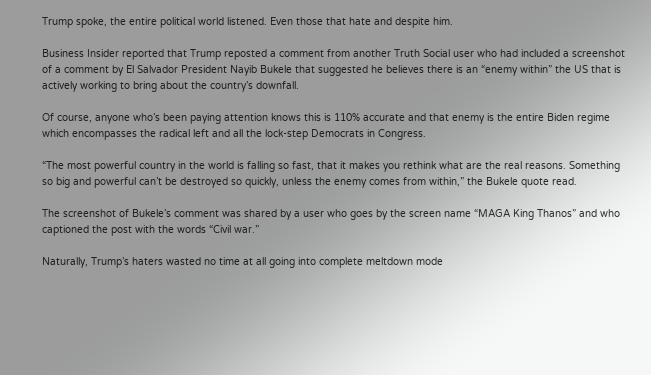Trump spoke, the entire political world listened. Even those that hate and despite him.

Business Insider reported that Trump reposted a comment from another Truth Social user who had included a screenshot of a comment by El Salvador President Nayib Bukele that suggested he believes there is an “enemy within” the US that is actively working to bring about the country’s downfall.

Of course, anyone who’s been paying attention knows this is 110% accurate and that enemy is the entire Biden regime which encompasses the radical left and all the lock-step Democrats in Congress.

“The most powerful country in the world is falling so fast, that it makes you rethink what are the real reasons. Something so big and powerful can’t be destroyed so quickly, unless the enemy comes from within,” the Bukele quote read.

The screenshot of Bukele’s comment was shared by a user who goes by the screen name “MAGA King Thanos” and who captioned the post with the words “Civil war.”

Naturally, Trump’s haters wasted no time at all going into complete meltdown mode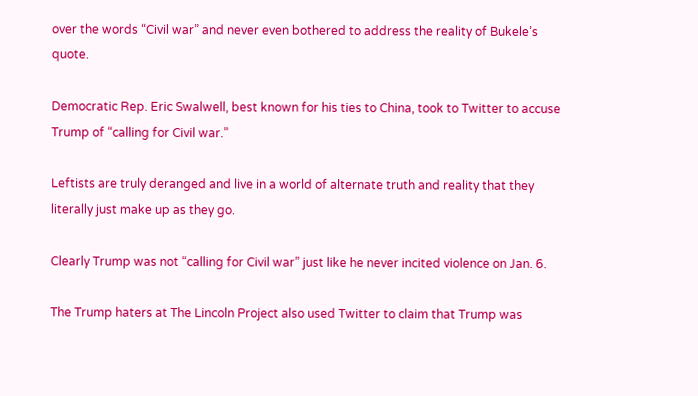over the words “Civil war” and never even bothered to address the reality of Bukele’s quote.

Democratic Rep. Eric Swalwell, best known for his ties to China, took to Twitter to accuse Trump of “calling for Civil war.”

Leftists are truly deranged and live in a world of alternate truth and reality that they literally just make up as they go.

Clearly Trump was not “calling for Civil war” just like he never incited violence on Jan. 6.

The Trump haters at The Lincoln Project also used Twitter to claim that Trump was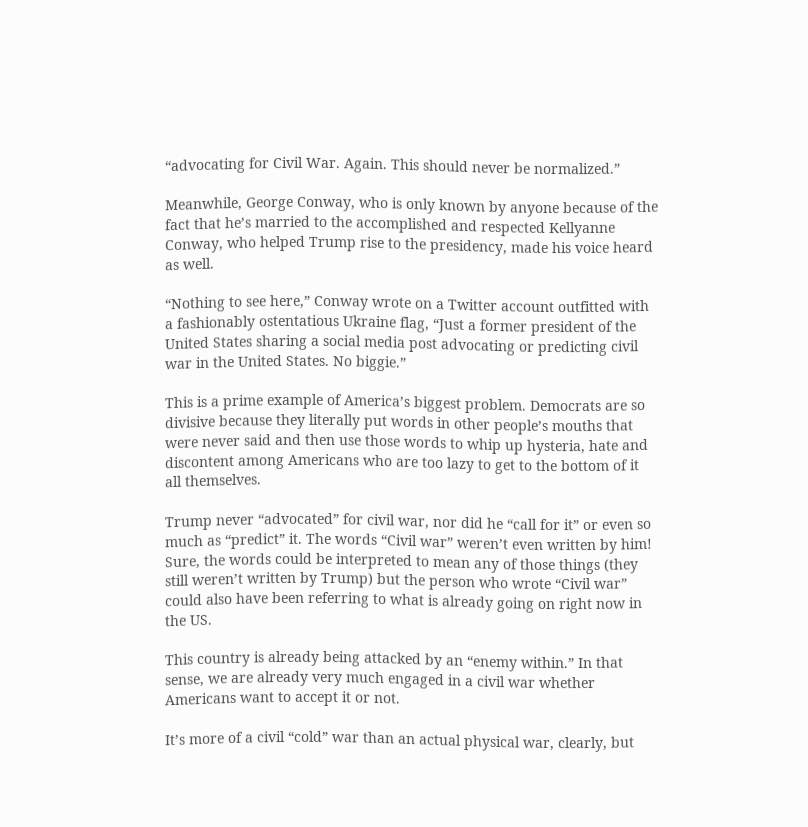“advocating for Civil War. Again. This should never be normalized.”

Meanwhile, George Conway, who is only known by anyone because of the fact that he’s married to the accomplished and respected Kellyanne Conway, who helped Trump rise to the presidency, made his voice heard as well.

“Nothing to see here,” Conway wrote on a Twitter account outfitted with a fashionably ostentatious Ukraine flag, “Just a former president of the United States sharing a social media post advocating or predicting civil war in the United States. No biggie.”

This is a prime example of America’s biggest problem. Democrats are so divisive because they literally put words in other people’s mouths that were never said and then use those words to whip up hysteria, hate and discontent among Americans who are too lazy to get to the bottom of it all themselves.

Trump never “advocated” for civil war, nor did he “call for it” or even so much as “predict” it. The words “Civil war” weren’t even written by him! Sure, the words could be interpreted to mean any of those things (they still weren’t written by Trump) but the person who wrote “Civil war” could also have been referring to what is already going on right now in the US.

This country is already being attacked by an “enemy within.” In that sense, we are already very much engaged in a civil war whether Americans want to accept it or not.

It’s more of a civil “cold” war than an actual physical war, clearly, but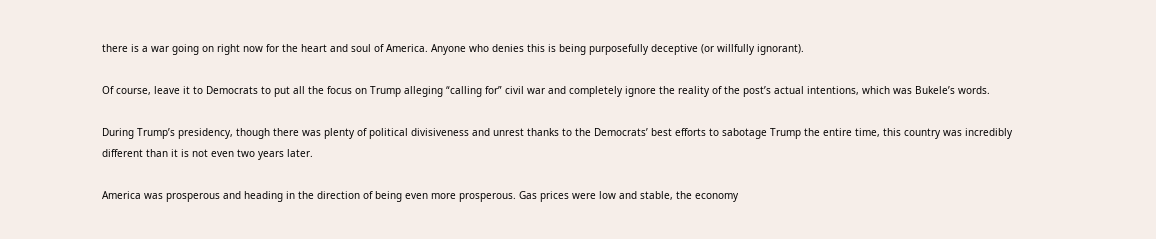there is a war going on right now for the heart and soul of America. Anyone who denies this is being purposefully deceptive (or willfully ignorant).

Of course, leave it to Democrats to put all the focus on Trump alleging “calling for” civil war and completely ignore the reality of the post’s actual intentions, which was Bukele’s words.

During Trump’s presidency, though there was plenty of political divisiveness and unrest thanks to the Democrats’ best efforts to sabotage Trump the entire time, this country was incredibly different than it is not even two years later.

America was prosperous and heading in the direction of being even more prosperous. Gas prices were low and stable, the economy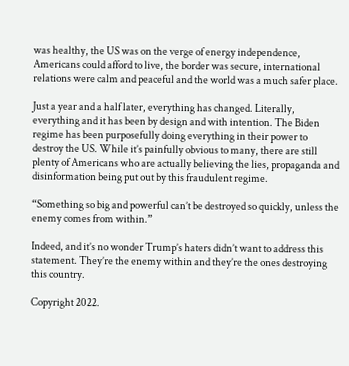was healthy, the US was on the verge of energy independence, Americans could afford to live, the border was secure, international relations were calm and peaceful and the world was a much safer place.

Just a year and a half later, everything has changed. Literally, everything and it has been by design and with intention. The Biden regime has been purposefully doing everything in their power to destroy the US. While it’s painfully obvious to many, there are still plenty of Americans who are actually believing the lies, propaganda and disinformation being put out by this fraudulent regime.

“Something so big and powerful can’t be destroyed so quickly, unless the enemy comes from within.”

Indeed, and it’s no wonder Trump’s haters didn’t want to address this statement. They’re the enemy within and they’re the ones destroying this country.

Copyright 2022.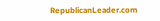RepublicanLeader.com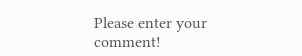Please enter your comment!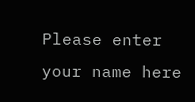Please enter your name here